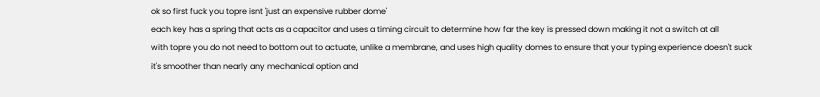ok so first fuck you topre isnt 'just an expensive rubber dome'
each key has a spring that acts as a capacitor and uses a timing circuit to determine how far the key is pressed down making it not a switch at all
with topre you do not need to bottom out to actuate, unlike a membrane, and uses high quality domes to ensure that your typing experience doesn't suck
it's smoother than nearly any mechanical option and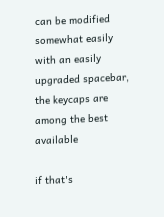can be modified somewhat easily
with an easily upgraded spacebar, the keycaps are among the best available

if that's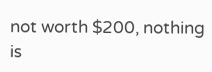not worth $200, nothing is